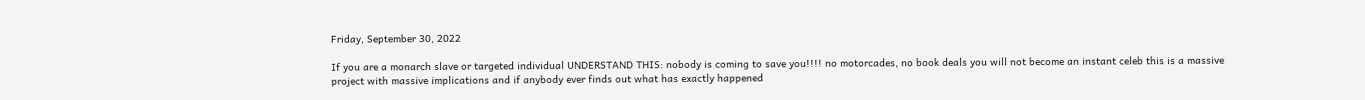Friday, September 30, 2022

If you are a monarch slave or targeted individual UNDERSTAND THIS: nobody is coming to save you!!!! no motorcades, no book deals you will not become an instant celeb this is a massive project with massive implications and if anybody ever finds out what has exactly happened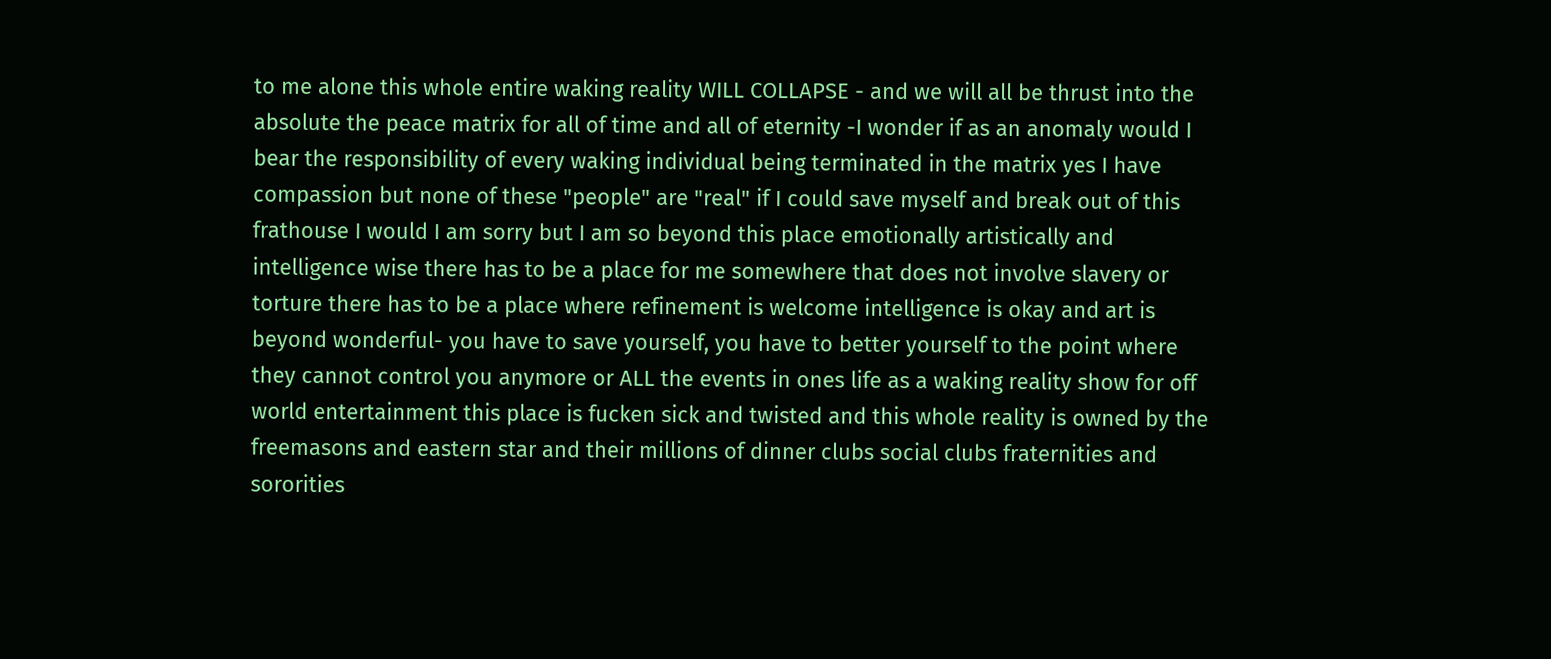to me alone this whole entire waking reality WILL COLLAPSE - and we will all be thrust into the absolute the peace matrix for all of time and all of eternity -I wonder if as an anomaly would I bear the responsibility of every waking individual being terminated in the matrix yes I have compassion but none of these "people" are "real" if I could save myself and break out of this frathouse I would I am sorry but I am so beyond this place emotionally artistically and intelligence wise there has to be a place for me somewhere that does not involve slavery or torture there has to be a place where refinement is welcome intelligence is okay and art is beyond wonderful- you have to save yourself, you have to better yourself to the point where they cannot control you anymore or ALL the events in ones life as a waking reality show for off world entertainment this place is fucken sick and twisted and this whole reality is owned by the freemasons and eastern star and their millions of dinner clubs social clubs fraternities and sororities